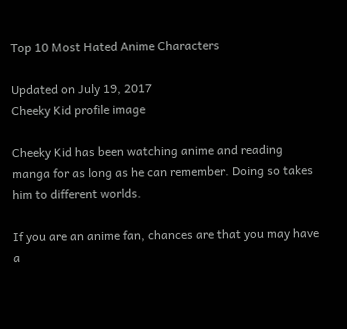Top 10 Most Hated Anime Characters

Updated on July 19, 2017
Cheeky Kid profile image

Cheeky Kid has been watching anime and reading manga for as long as he can remember. Doing so takes him to different worlds.

If you are an anime fan, chances are that you may have a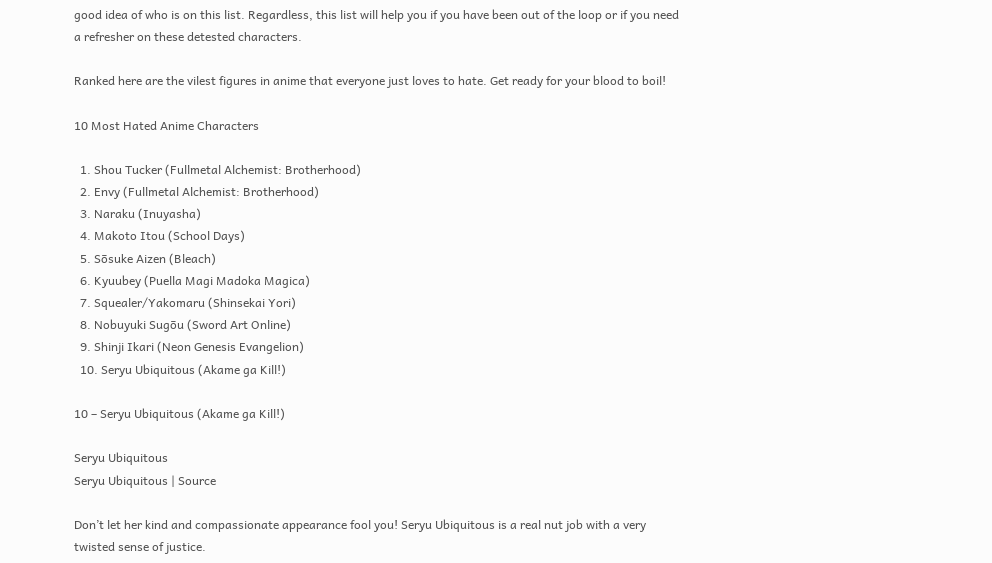good idea of who is on this list. Regardless, this list will help you if you have been out of the loop or if you need a refresher on these detested characters.

Ranked here are the vilest figures in anime that everyone just loves to hate. Get ready for your blood to boil!

10 Most Hated Anime Characters

  1. Shou Tucker (Fullmetal Alchemist: Brotherhood)
  2. Envy (Fullmetal Alchemist: Brotherhood)
  3. Naraku (Inuyasha)
  4. Makoto Itou (School Days)
  5. Sōsuke Aizen (Bleach)
  6. Kyuubey (Puella Magi Madoka Magica)
  7. Squealer/Yakomaru (Shinsekai Yori)
  8. Nobuyuki Sugōu (Sword Art Online)
  9. Shinji Ikari (Neon Genesis Evangelion)
  10. Seryu Ubiquitous (Akame ga Kill!)

10 – Seryu Ubiquitous (Akame ga Kill!)

Seryu Ubiquitous
Seryu Ubiquitous | Source

Don’t let her kind and compassionate appearance fool you! Seryu Ubiquitous is a real nut job with a very twisted sense of justice.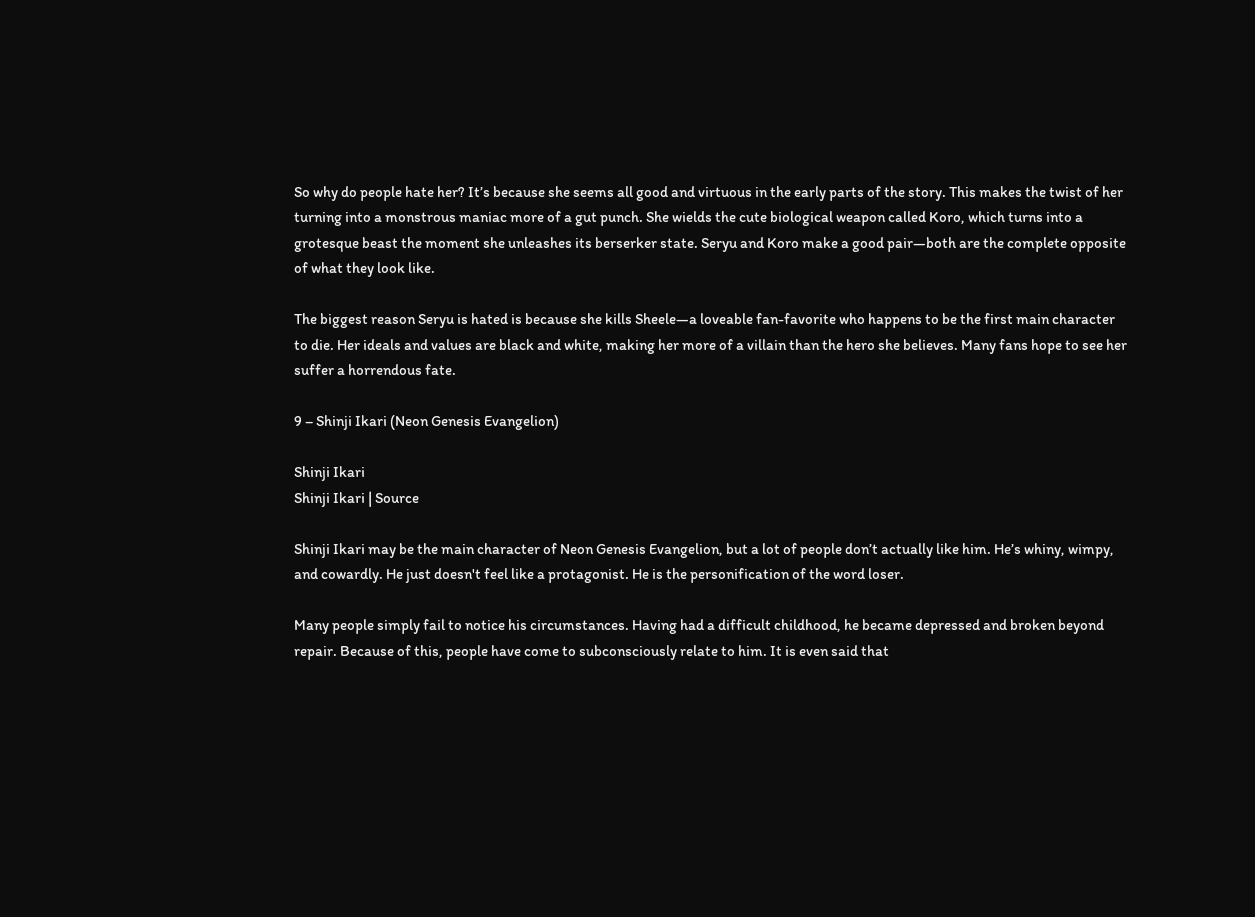So why do people hate her? It’s because she seems all good and virtuous in the early parts of the story. This makes the twist of her turning into a monstrous maniac more of a gut punch. She wields the cute biological weapon called Koro, which turns into a grotesque beast the moment she unleashes its berserker state. Seryu and Koro make a good pair—both are the complete opposite of what they look like.

The biggest reason Seryu is hated is because she kills Sheele—a loveable fan-favorite who happens to be the first main character to die. Her ideals and values are black and white, making her more of a villain than the hero she believes. Many fans hope to see her suffer a horrendous fate.

9 – Shinji Ikari (Neon Genesis Evangelion)

Shinji Ikari
Shinji Ikari | Source

Shinji Ikari may be the main character of Neon Genesis Evangelion, but a lot of people don’t actually like him. He’s whiny, wimpy, and cowardly. He just doesn't feel like a protagonist. He is the personification of the word loser.

Many people simply fail to notice his circumstances. Having had a difficult childhood, he became depressed and broken beyond repair. Because of this, people have come to subconsciously relate to him. It is even said that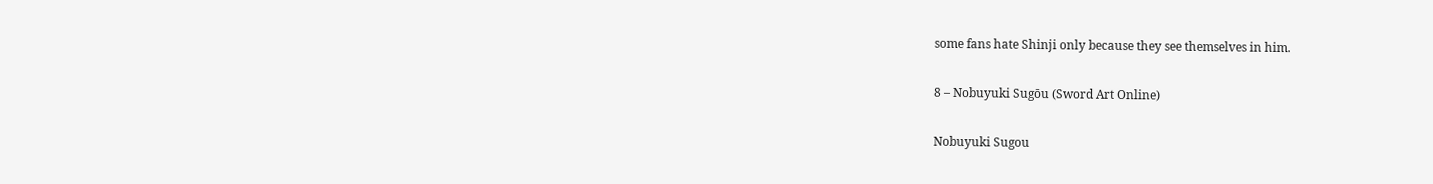some fans hate Shinji only because they see themselves in him.

8 – Nobuyuki Sugōu (Sword Art Online)

Nobuyuki Sugou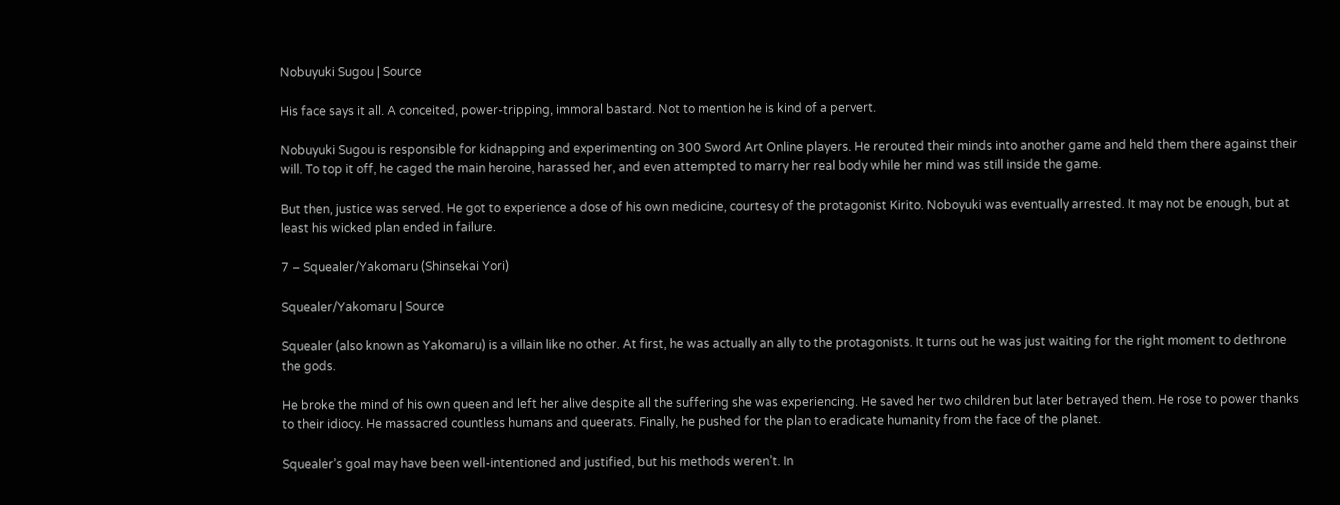Nobuyuki Sugou | Source

His face says it all. A conceited, power-tripping, immoral bastard. Not to mention he is kind of a pervert.

Nobuyuki Sugou is responsible for kidnapping and experimenting on 300 Sword Art Online players. He rerouted their minds into another game and held them there against their will. To top it off, he caged the main heroine, harassed her, and even attempted to marry her real body while her mind was still inside the game.

But then, justice was served. He got to experience a dose of his own medicine, courtesy of the protagonist Kirito. Noboyuki was eventually arrested. It may not be enough, but at least his wicked plan ended in failure.

7 – Squealer/Yakomaru (Shinsekai Yori)

Squealer/Yakomaru | Source

Squealer (also known as Yakomaru) is a villain like no other. At first, he was actually an ally to the protagonists. It turns out he was just waiting for the right moment to dethrone the gods.

He broke the mind of his own queen and left her alive despite all the suffering she was experiencing. He saved her two children but later betrayed them. He rose to power thanks to their idiocy. He massacred countless humans and queerats. Finally, he pushed for the plan to eradicate humanity from the face of the planet.

Squealer’s goal may have been well-intentioned and justified, but his methods weren’t. In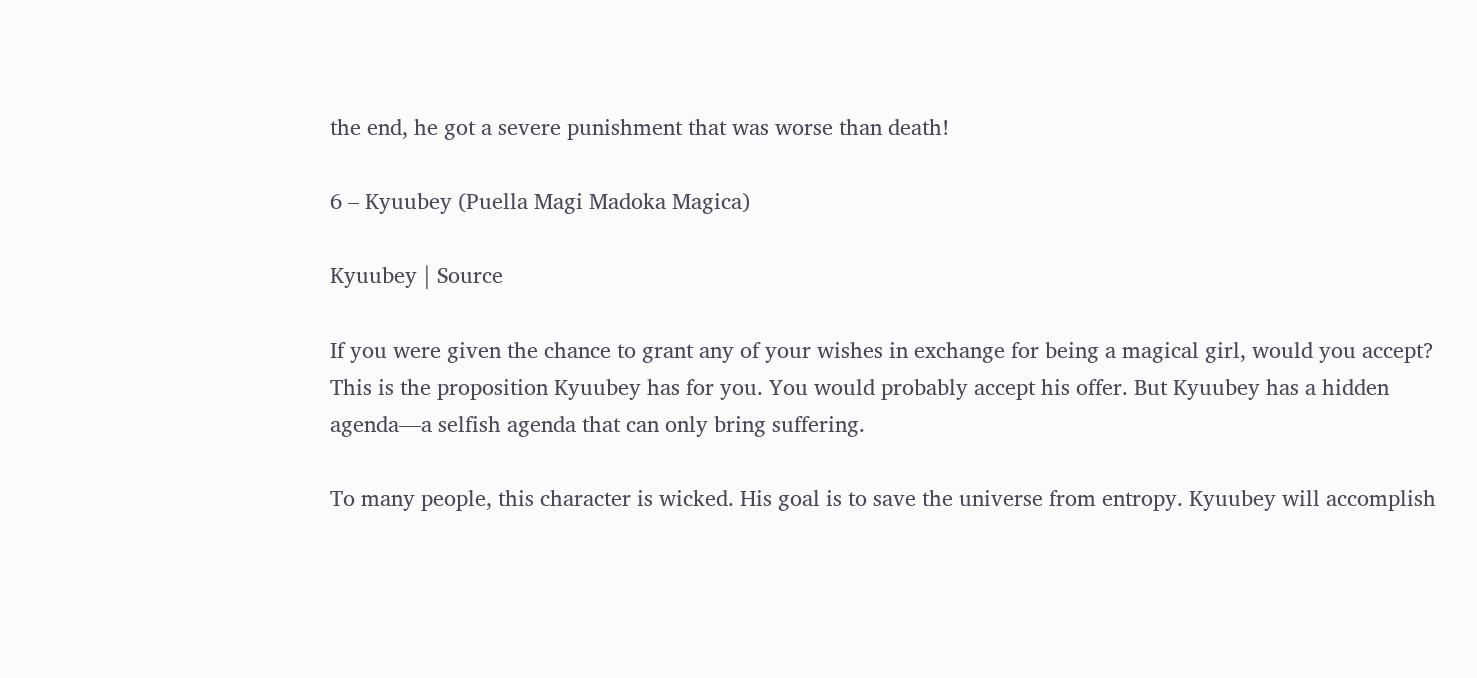the end, he got a severe punishment that was worse than death!

6 – Kyuubey (Puella Magi Madoka Magica)

Kyuubey | Source

If you were given the chance to grant any of your wishes in exchange for being a magical girl, would you accept? This is the proposition Kyuubey has for you. You would probably accept his offer. But Kyuubey has a hidden agenda—a selfish agenda that can only bring suffering.

To many people, this character is wicked. His goal is to save the universe from entropy. Kyuubey will accomplish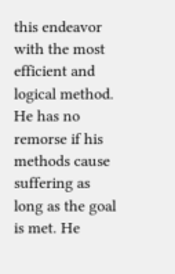this endeavor with the most efficient and logical method. He has no remorse if his methods cause suffering as long as the goal is met. He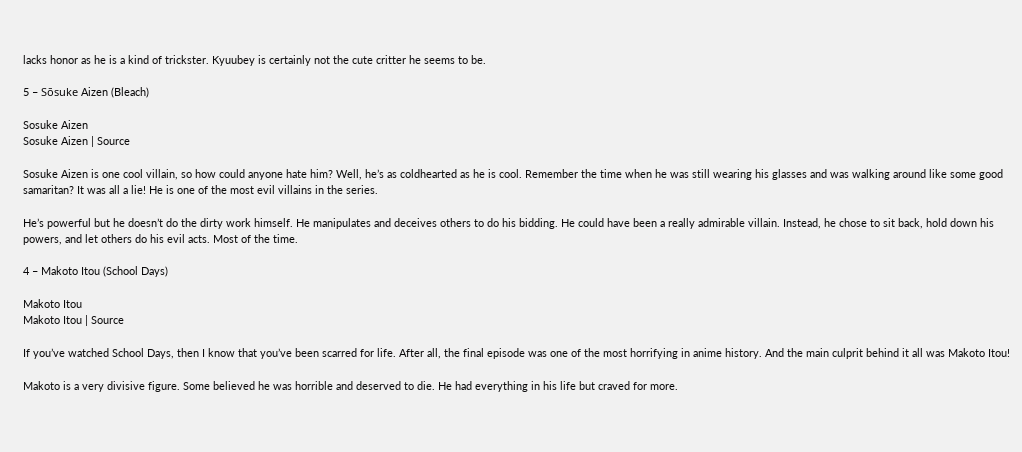lacks honor as he is a kind of trickster. Kyuubey is certainly not the cute critter he seems to be.

5 – Sōsuke Aizen (Bleach)

Sosuke Aizen
Sosuke Aizen | Source

Sosuke Aizen is one cool villain, so how could anyone hate him? Well, he’s as coldhearted as he is cool. Remember the time when he was still wearing his glasses and was walking around like some good samaritan? It was all a lie! He is one of the most evil villains in the series.

He’s powerful but he doesn’t do the dirty work himself. He manipulates and deceives others to do his bidding. He could have been a really admirable villain. Instead, he chose to sit back, hold down his powers, and let others do his evil acts. Most of the time.

4 – Makoto Itou (School Days)

Makoto Itou
Makoto Itou | Source

If you’ve watched School Days, then I know that you’ve been scarred for life. After all, the final episode was one of the most horrifying in anime history. And the main culprit behind it all was Makoto Itou!

Makoto is a very divisive figure. Some believed he was horrible and deserved to die. He had everything in his life but craved for more.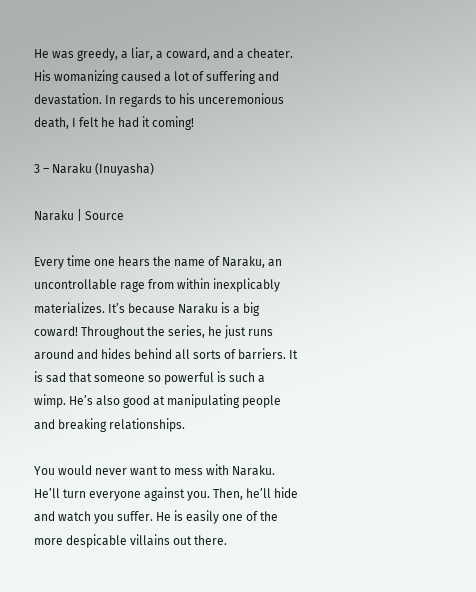He was greedy, a liar, a coward, and a cheater. His womanizing caused a lot of suffering and devastation. In regards to his unceremonious death, I felt he had it coming!

3 – Naraku (Inuyasha)

Naraku | Source

Every time one hears the name of Naraku, an uncontrollable rage from within inexplicably materializes. It’s because Naraku is a big coward! Throughout the series, he just runs around and hides behind all sorts of barriers. It is sad that someone so powerful is such a wimp. He’s also good at manipulating people and breaking relationships.

You would never want to mess with Naraku. He’ll turn everyone against you. Then, he’ll hide and watch you suffer. He is easily one of the more despicable villains out there.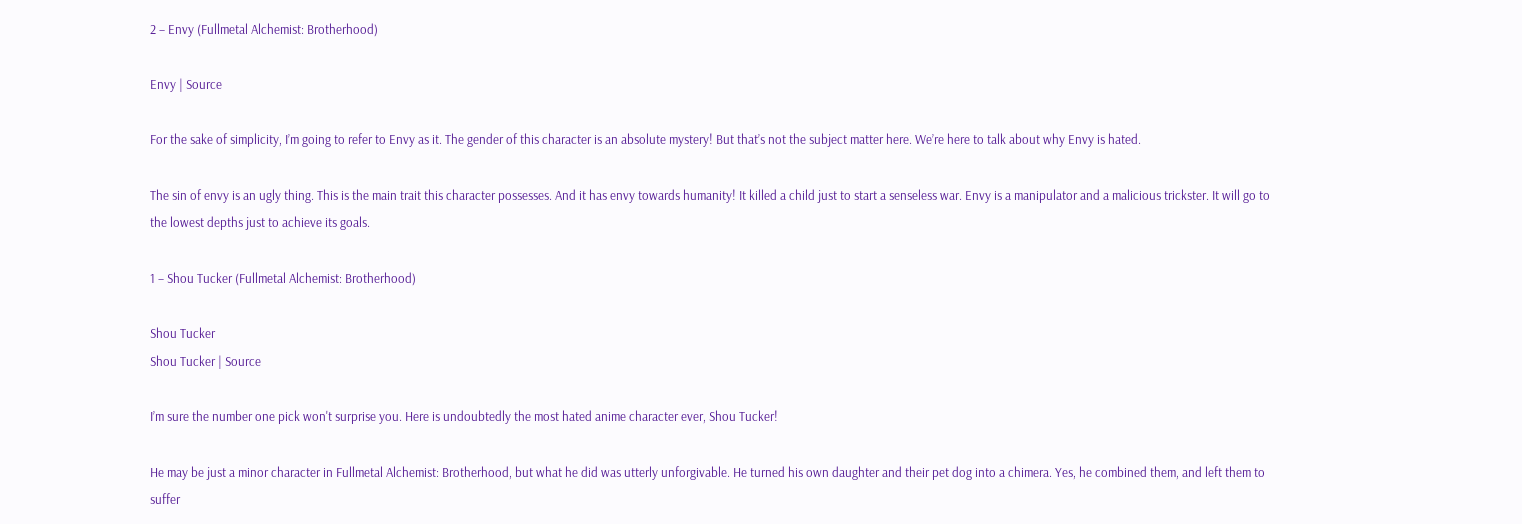2 – Envy (Fullmetal Alchemist: Brotherhood)

Envy | Source

For the sake of simplicity, I’m going to refer to Envy as it. The gender of this character is an absolute mystery! But that’s not the subject matter here. We’re here to talk about why Envy is hated.

The sin of envy is an ugly thing. This is the main trait this character possesses. And it has envy towards humanity! It killed a child just to start a senseless war. Envy is a manipulator and a malicious trickster. It will go to the lowest depths just to achieve its goals.

1 – Shou Tucker (Fullmetal Alchemist: Brotherhood)

Shou Tucker
Shou Tucker | Source

I’m sure the number one pick won't surprise you. Here is undoubtedly the most hated anime character ever, Shou Tucker!

He may be just a minor character in Fullmetal Alchemist: Brotherhood, but what he did was utterly unforgivable. He turned his own daughter and their pet dog into a chimera. Yes, he combined them, and left them to suffer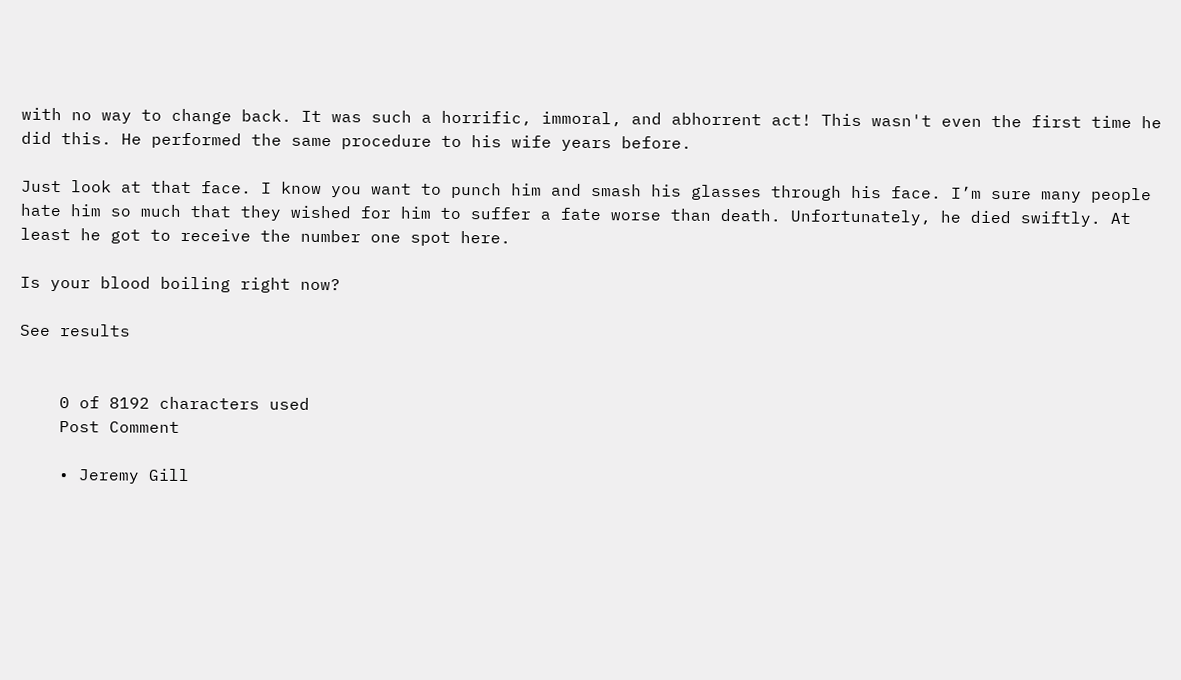with no way to change back. It was such a horrific, immoral, and abhorrent act! This wasn't even the first time he did this. He performed the same procedure to his wife years before.

Just look at that face. I know you want to punch him and smash his glasses through his face. I’m sure many people hate him so much that they wished for him to suffer a fate worse than death. Unfortunately, he died swiftly. At least he got to receive the number one spot here.

Is your blood boiling right now?

See results


    0 of 8192 characters used
    Post Comment

    • Jeremy Gill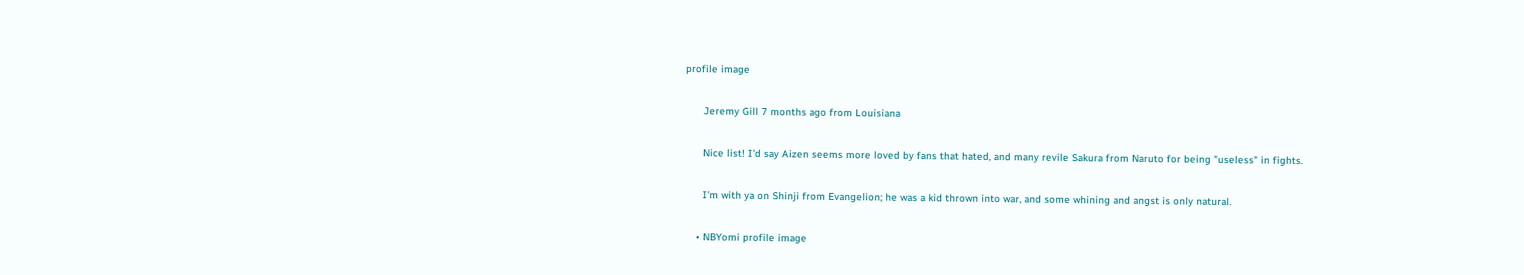profile image

      Jeremy Gill 7 months ago from Louisiana

      Nice list! I'd say Aizen seems more loved by fans that hated, and many revile Sakura from Naruto for being "useless" in fights.

      I'm with ya on Shinji from Evangelion; he was a kid thrown into war, and some whining and angst is only natural.

    • NBYomi profile image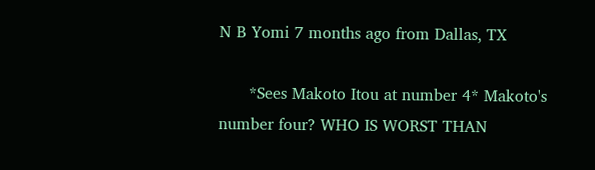N B Yomi 7 months ago from Dallas, TX

      *Sees Makoto Itou at number 4* Makoto's number four? WHO IS WORST THAN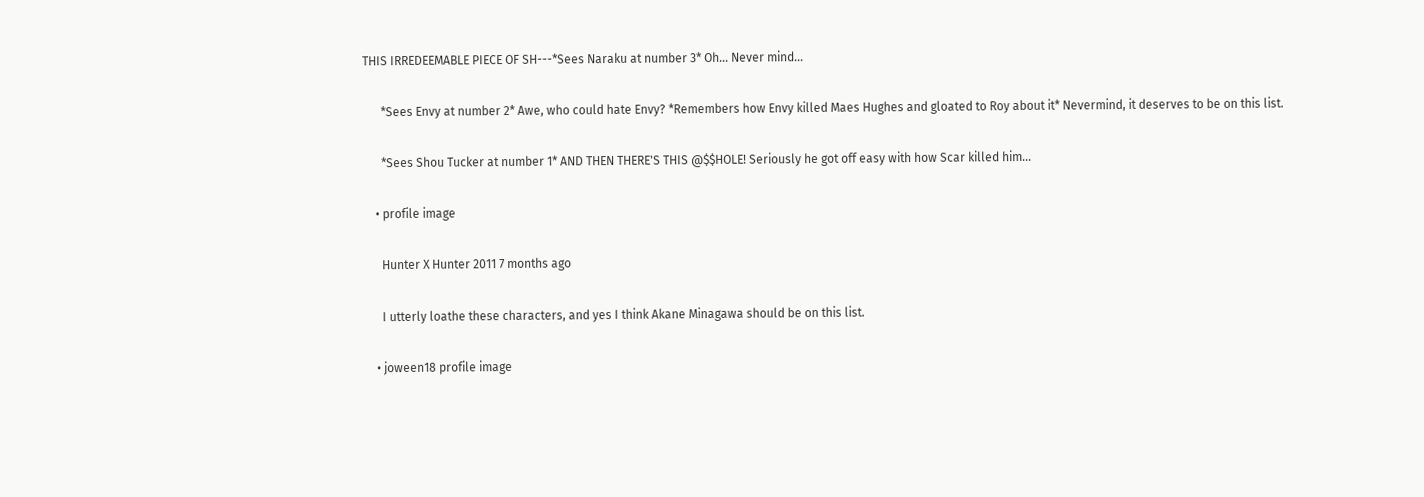THIS IRREDEEMABLE PIECE OF SH---*Sees Naraku at number 3* Oh... Never mind...

      *Sees Envy at number 2* Awe, who could hate Envy? *Remembers how Envy killed Maes Hughes and gloated to Roy about it* Nevermind, it deserves to be on this list.

      *Sees Shou Tucker at number 1* AND THEN THERE'S THIS @$$HOLE! Seriously he got off easy with how Scar killed him...

    • profile image

      Hunter X Hunter 2011 7 months ago

      I utterly loathe these characters, and yes I think Akane Minagawa should be on this list.

    • joween18 profile image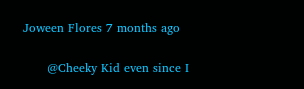Joween Flores 7 months ago

      @Cheeky Kid even since I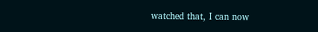watched that, I can now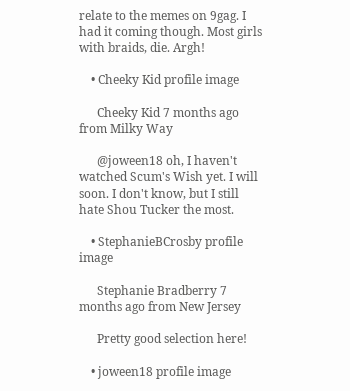relate to the memes on 9gag. I had it coming though. Most girls with braids, die. Argh!

    • Cheeky Kid profile image

      Cheeky Kid 7 months ago from Milky Way

      @joween18 oh, I haven't watched Scum's Wish yet. I will soon. I don't know, but I still hate Shou Tucker the most.

    • StephanieBCrosby profile image

      Stephanie Bradberry 7 months ago from New Jersey

      Pretty good selection here!

    • joween18 profile image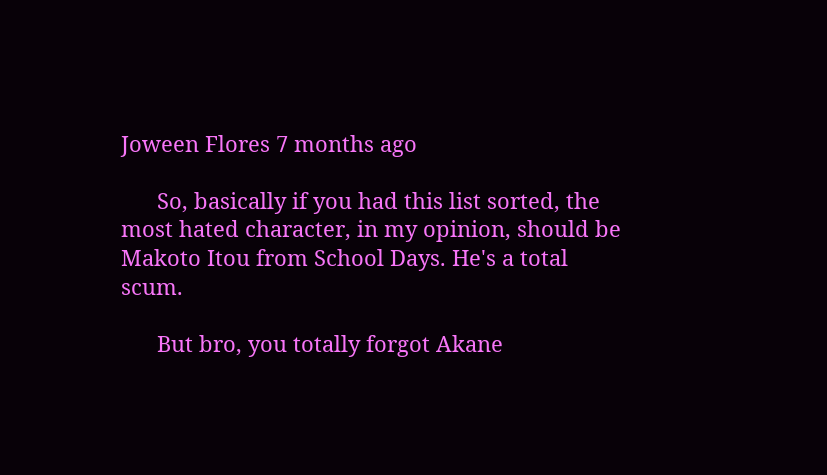Joween Flores 7 months ago

      So, basically if you had this list sorted, the most hated character, in my opinion, should be Makoto Itou from School Days. He's a total scum.

      But bro, you totally forgot Akane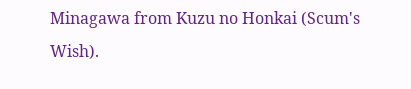Minagawa from Kuzu no Honkai (Scum's Wish).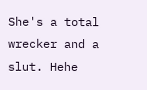She's a total wrecker and a slut. Hehe